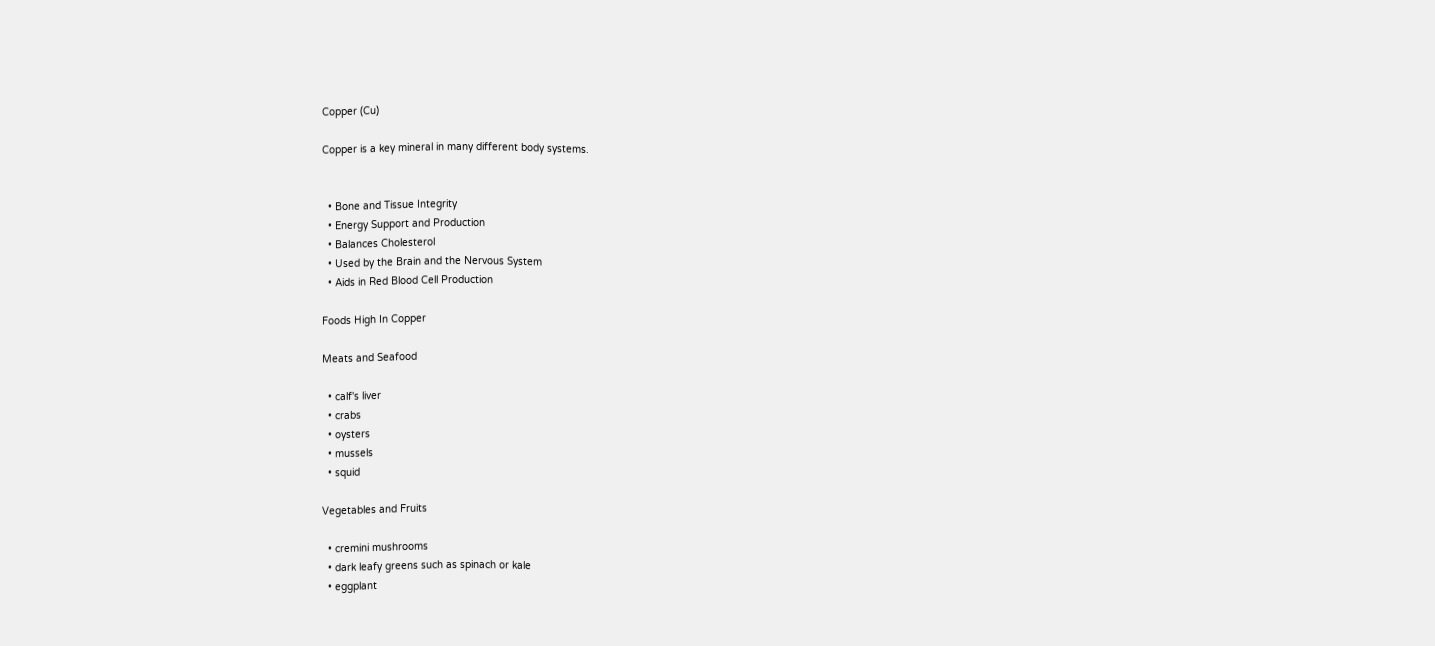Copper (Cu)

Copper is a key mineral in many different body systems.


  • Bone and Tissue Integrity
  • Energy Support and Production
  • Balances Cholesterol
  • Used by the Brain and the Nervous System
  • Aids in Red Blood Cell Production

Foods High In Copper

Meats and Seafood

  • calf's liver
  • crabs
  • oysters
  • mussels
  • squid

Vegetables and Fruits

  • cremini mushrooms
  • dark leafy greens such as spinach or kale
  • eggplant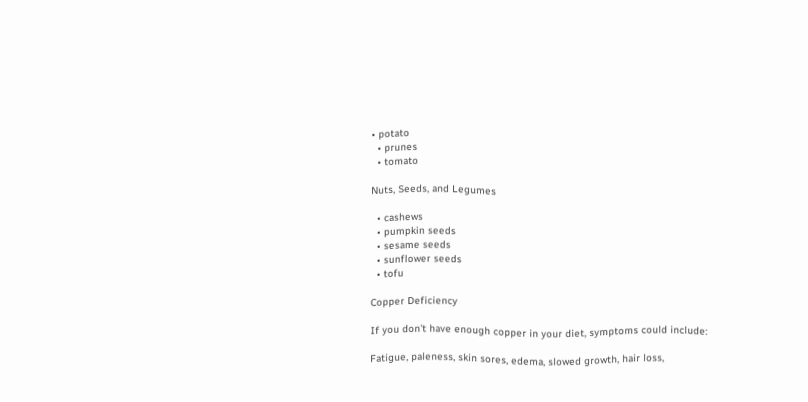• potato
  • prunes
  • tomato

Nuts, Seeds, and Legumes

  • cashews
  • pumpkin seeds
  • sesame seeds
  • sunflower seeds
  • tofu

Copper Deficiency

If you don't have enough copper in your diet, symptoms could include:

Fatigue, paleness, skin sores, edema, slowed growth, hair loss,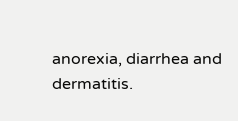anorexia, diarrhea and dermatitis.